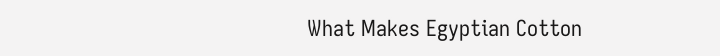What Makes Egyptian Cotton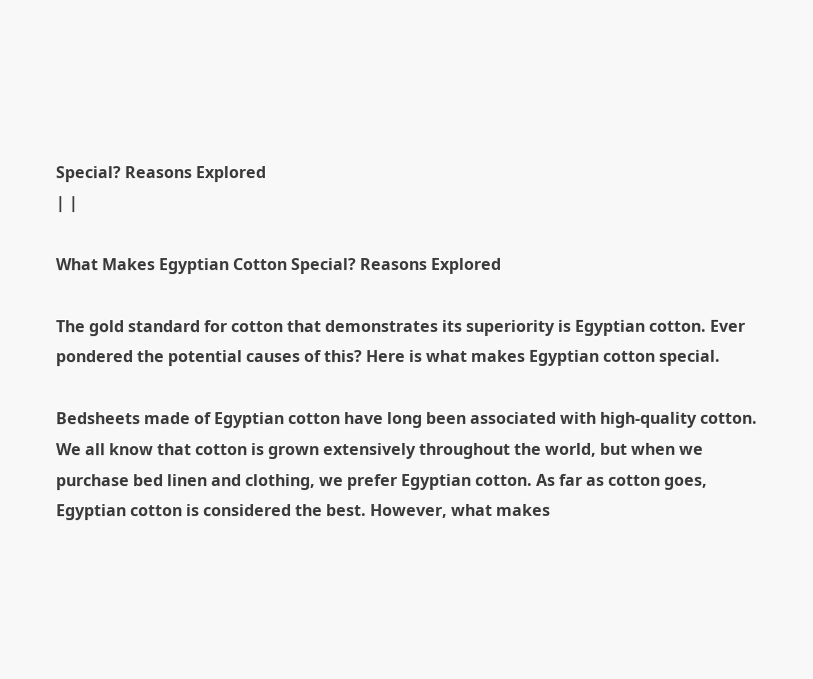Special? Reasons Explored
| |

What Makes Egyptian Cotton Special? Reasons Explored

The gold standard for cotton that demonstrates its superiority is Egyptian cotton. Ever pondered the potential causes of this? Here is what makes Egyptian cotton special.

Bedsheets made of Egyptian cotton have long been associated with high-quality cotton. We all know that cotton is grown extensively throughout the world, but when we purchase bed linen and clothing, we prefer Egyptian cotton. As far as cotton goes, Egyptian cotton is considered the best. However, what makes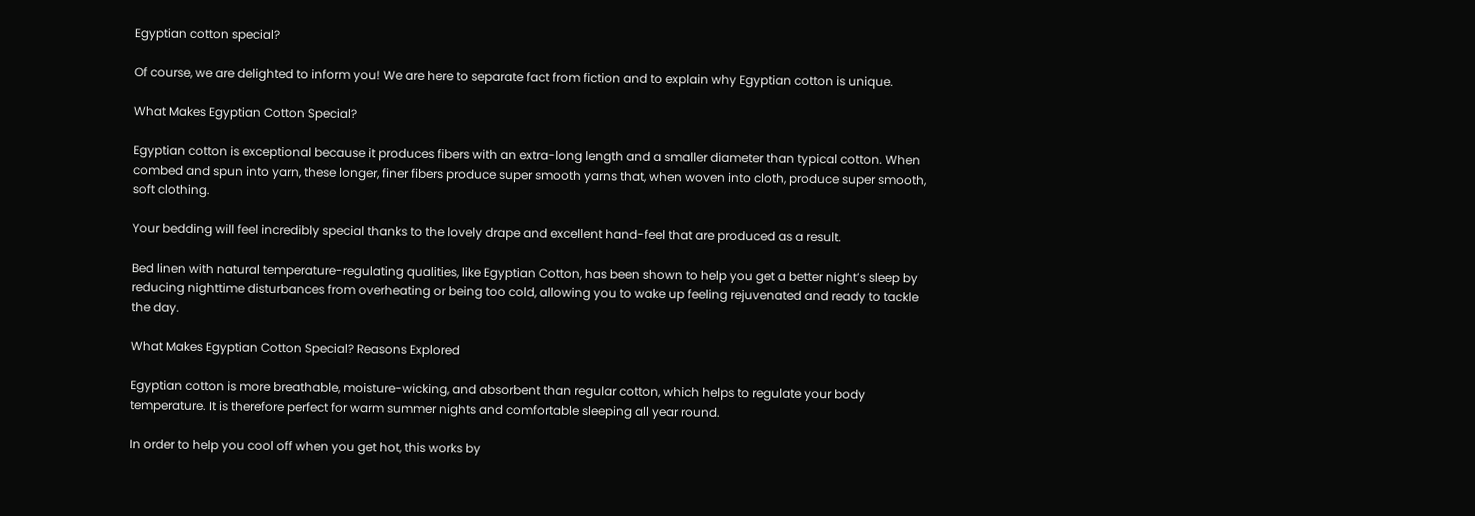Egyptian cotton special?

Of course, we are delighted to inform you! We are here to separate fact from fiction and to explain why Egyptian cotton is unique.

What Makes Egyptian Cotton Special?

Egyptian cotton is exceptional because it produces fibers with an extra-long length and a smaller diameter than typical cotton. When combed and spun into yarn, these longer, finer fibers produce super smooth yarns that, when woven into cloth, produce super smooth, soft clothing.

Your bedding will feel incredibly special thanks to the lovely drape and excellent hand-feel that are produced as a result.

Bed linen with natural temperature-regulating qualities, like Egyptian Cotton, has been shown to help you get a better night’s sleep by reducing nighttime disturbances from overheating or being too cold, allowing you to wake up feeling rejuvenated and ready to tackle the day.

What Makes Egyptian Cotton Special? Reasons Explored

Egyptian cotton is more breathable, moisture-wicking, and absorbent than regular cotton, which helps to regulate your body temperature. It is therefore perfect for warm summer nights and comfortable sleeping all year round.

In order to help you cool off when you get hot, this works by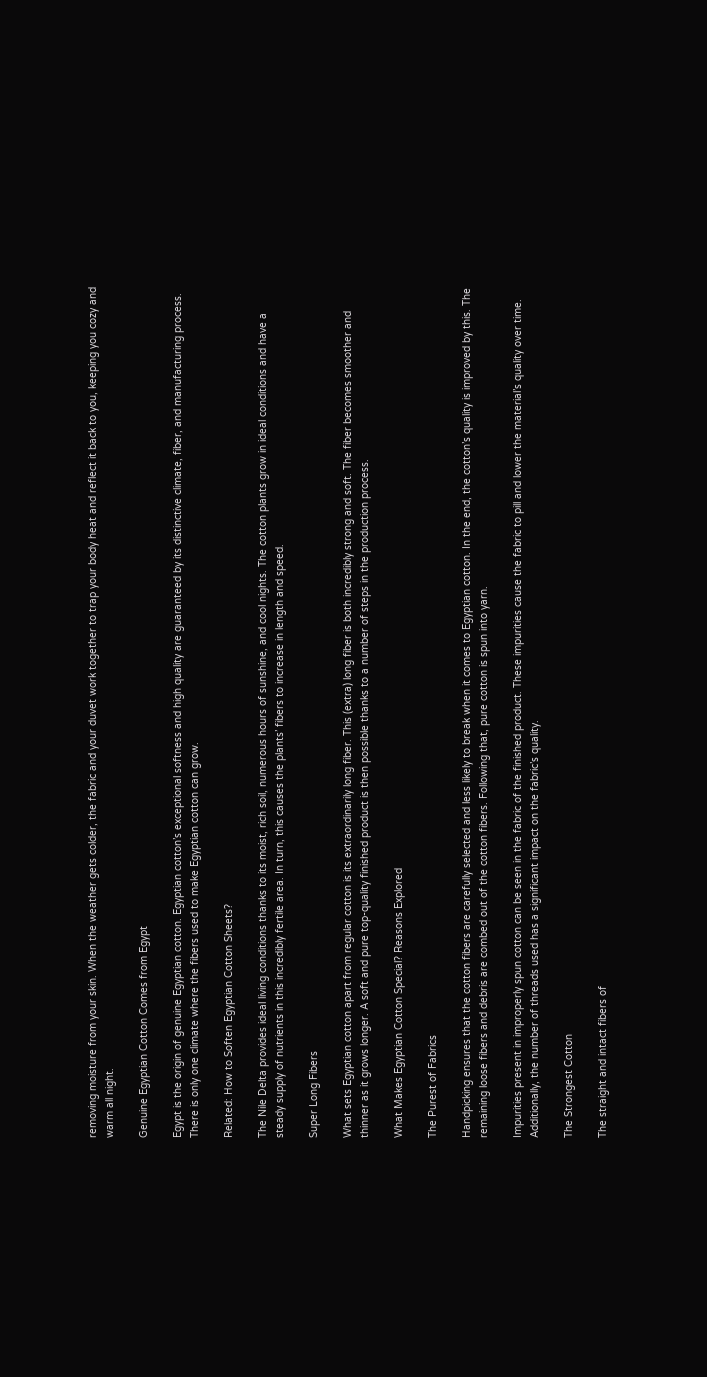removing moisture from your skin. When the weather gets colder, the fabric and your duvet work together to trap your body heat and reflect it back to you, keeping you cozy and warm all night.

Genuine Egyptian Cotton Comes from Egypt

Egypt is the origin of genuine Egyptian cotton. Egyptian cotton’s exceptional softness and high quality are guaranteed by its distinctive climate, fiber, and manufacturing process. There is only one climate where the fibers used to make Egyptian cotton can grow.

Related: How to Soften Egyptian Cotton Sheets?

The Nile Delta provides ideal living conditions thanks to its moist, rich soil, numerous hours of sunshine, and cool nights. The cotton plants grow in ideal conditions and have a steady supply of nutrients in this incredibly fertile area. In turn, this causes the plants’ fibers to increase in length and speed.

Super Long Fibers

What sets Egyptian cotton apart from regular cotton is its extraordinarily long fiber. This (extra) long fiber is both incredibly strong and soft. The fiber becomes smoother and thinner as it grows longer. A soft and pure top-quality finished product is then possible thanks to a number of steps in the production process.

What Makes Egyptian Cotton Special? Reasons Explored

The Purest of Fabrics

Handpicking ensures that the cotton fibers are carefully selected and less likely to break when it comes to Egyptian cotton. In the end, the cotton’s quality is improved by this. The remaining loose fibers and debris are combed out of the cotton fibers. Following that, pure cotton is spun into yarn.

Impurities present in improperly spun cotton can be seen in the fabric of the finished product. These impurities cause the fabric to pill and lower the material’s quality over time. Additionally, the number of threads used has a significant impact on the fabric’s quality.

The Strongest Cotton

The straight and intact fibers of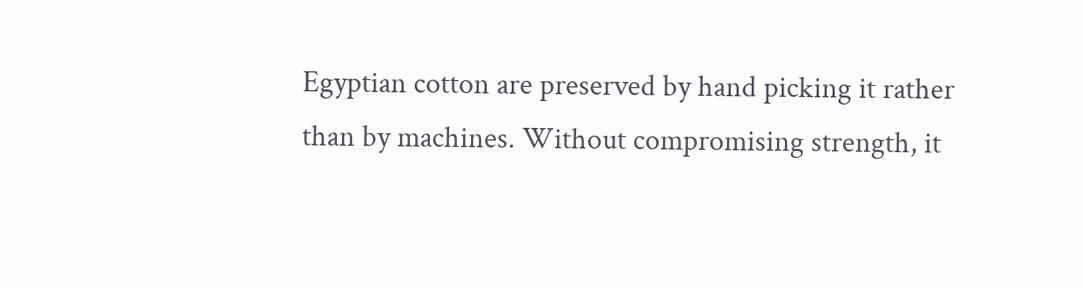Egyptian cotton are preserved by hand picking it rather than by machines. Without compromising strength, it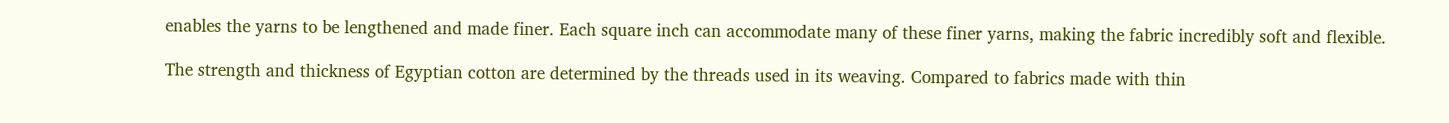enables the yarns to be lengthened and made finer. Each square inch can accommodate many of these finer yarns, making the fabric incredibly soft and flexible.

The strength and thickness of Egyptian cotton are determined by the threads used in its weaving. Compared to fabrics made with thin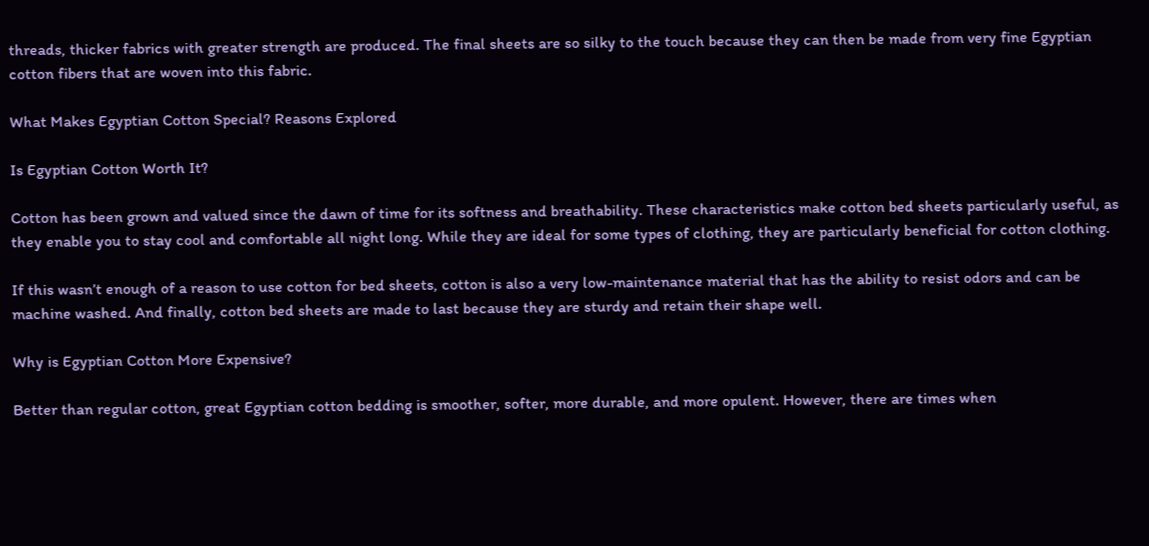threads, thicker fabrics with greater strength are produced. The final sheets are so silky to the touch because they can then be made from very fine Egyptian cotton fibers that are woven into this fabric.

What Makes Egyptian Cotton Special? Reasons Explored

Is Egyptian Cotton Worth It?

Cotton has been grown and valued since the dawn of time for its softness and breathability. These characteristics make cotton bed sheets particularly useful, as they enable you to stay cool and comfortable all night long. While they are ideal for some types of clothing, they are particularly beneficial for cotton clothing.

If this wasn’t enough of a reason to use cotton for bed sheets, cotton is also a very low-maintenance material that has the ability to resist odors and can be machine washed. And finally, cotton bed sheets are made to last because they are sturdy and retain their shape well.

Why is Egyptian Cotton More Expensive?

Better than regular cotton, great Egyptian cotton bedding is smoother, softer, more durable, and more opulent. However, there are times when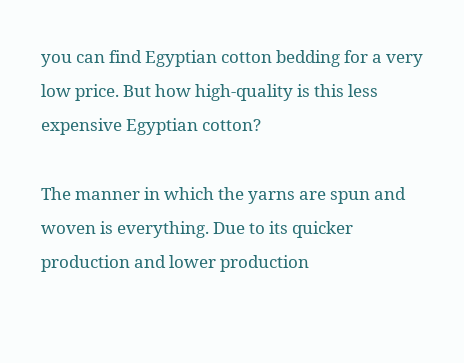you can find Egyptian cotton bedding for a very low price. But how high-quality is this less expensive Egyptian cotton?

The manner in which the yarns are spun and woven is everything. Due to its quicker production and lower production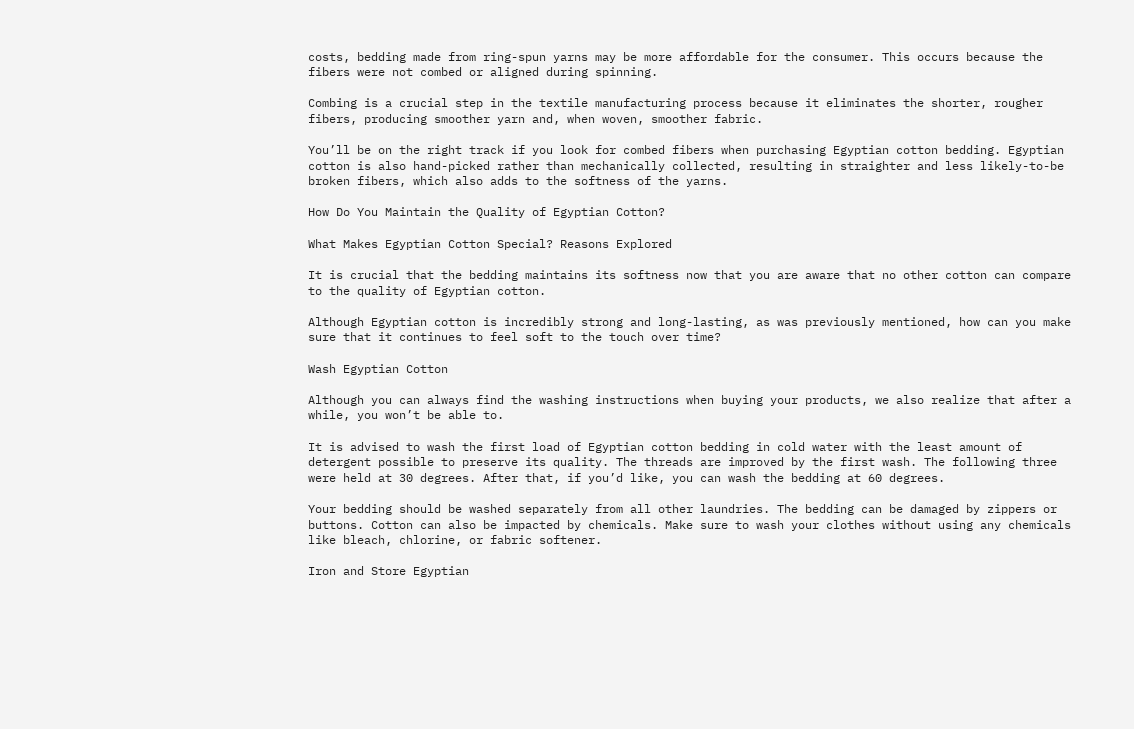costs, bedding made from ring-spun yarns may be more affordable for the consumer. This occurs because the fibers were not combed or aligned during spinning.

Combing is a crucial step in the textile manufacturing process because it eliminates the shorter, rougher fibers, producing smoother yarn and, when woven, smoother fabric.

You’ll be on the right track if you look for combed fibers when purchasing Egyptian cotton bedding. Egyptian cotton is also hand-picked rather than mechanically collected, resulting in straighter and less likely-to-be broken fibers, which also adds to the softness of the yarns.

How Do You Maintain the Quality of Egyptian Cotton?

What Makes Egyptian Cotton Special? Reasons Explored

It is crucial that the bedding maintains its softness now that you are aware that no other cotton can compare to the quality of Egyptian cotton.

Although Egyptian cotton is incredibly strong and long-lasting, as was previously mentioned, how can you make sure that it continues to feel soft to the touch over time?

Wash Egyptian Cotton

Although you can always find the washing instructions when buying your products, we also realize that after a while, you won’t be able to.

It is advised to wash the first load of Egyptian cotton bedding in cold water with the least amount of detergent possible to preserve its quality. The threads are improved by the first wash. The following three were held at 30 degrees. After that, if you’d like, you can wash the bedding at 60 degrees.

Your bedding should be washed separately from all other laundries. The bedding can be damaged by zippers or buttons. Cotton can also be impacted by chemicals. Make sure to wash your clothes without using any chemicals like bleach, chlorine, or fabric softener.

Iron and Store Egyptian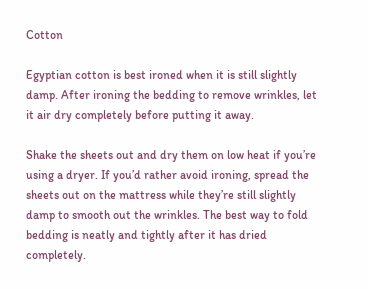Cotton

Egyptian cotton is best ironed when it is still slightly damp. After ironing the bedding to remove wrinkles, let it air dry completely before putting it away.

Shake the sheets out and dry them on low heat if you’re using a dryer. If you’d rather avoid ironing, spread the sheets out on the mattress while they’re still slightly damp to smooth out the wrinkles. The best way to fold bedding is neatly and tightly after it has dried completely.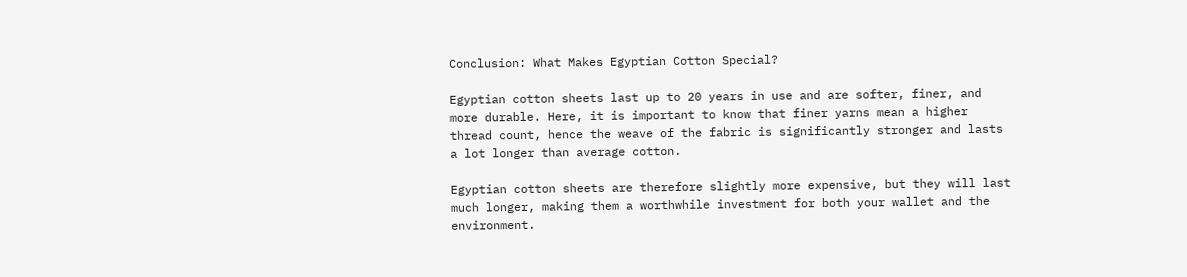Conclusion: What Makes Egyptian Cotton Special?

Egyptian cotton sheets last up to 20 years in use and are softer, finer, and more durable. Here, it is important to know that finer yarns mean a higher thread count, hence the weave of the fabric is significantly stronger and lasts a lot longer than average cotton.

Egyptian cotton sheets are therefore slightly more expensive, but they will last much longer, making them a worthwhile investment for both your wallet and the environment.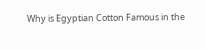Why is Egyptian Cotton Famous in the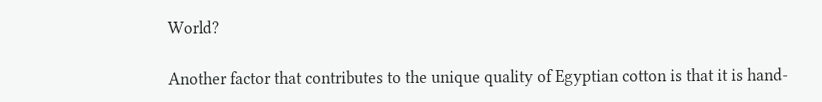World?

Another factor that contributes to the unique quality of Egyptian cotton is that it is hand-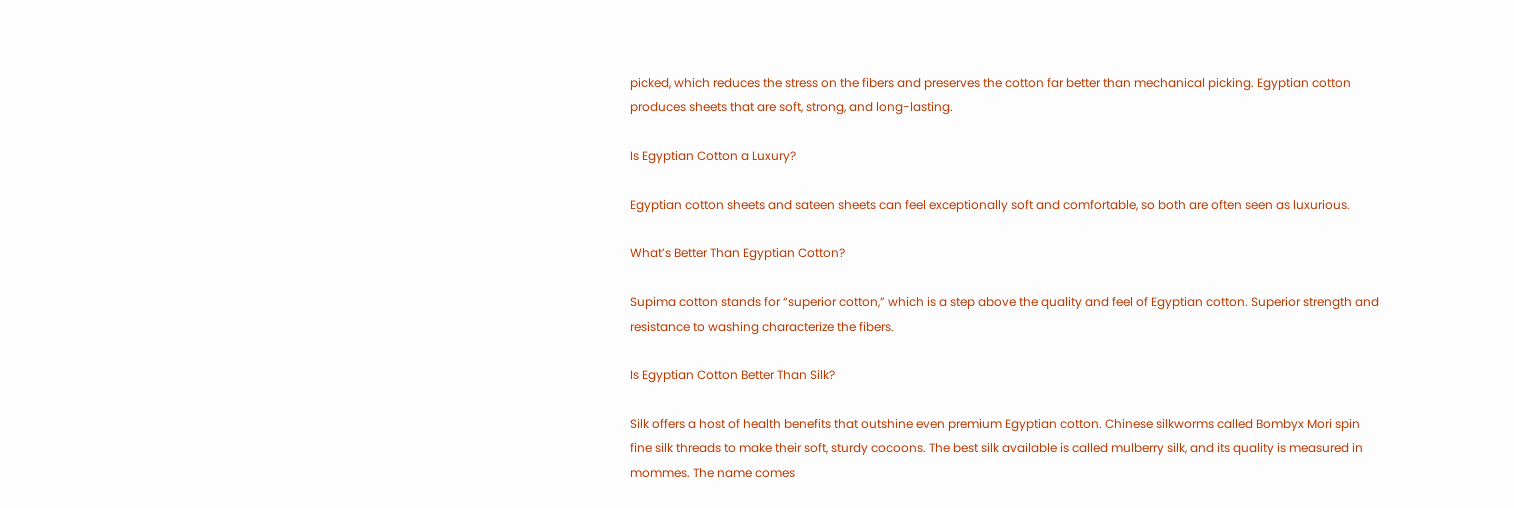picked, which reduces the stress on the fibers and preserves the cotton far better than mechanical picking. Egyptian cotton produces sheets that are soft, strong, and long-lasting.

Is Egyptian Cotton a Luxury?

Egyptian cotton sheets and sateen sheets can feel exceptionally soft and comfortable, so both are often seen as luxurious.

What’s Better Than Egyptian Cotton?

Supima cotton stands for “superior cotton,” which is a step above the quality and feel of Egyptian cotton. Superior strength and resistance to washing characterize the fibers.

Is Egyptian Cotton Better Than Silk?

Silk offers a host of health benefits that outshine even premium Egyptian cotton. Chinese silkworms called Bombyx Mori spin fine silk threads to make their soft, sturdy cocoons. The best silk available is called mulberry silk, and its quality is measured in mommes. The name comes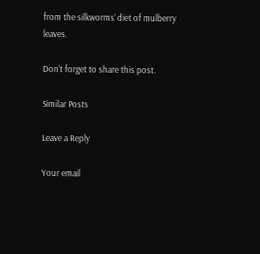from the silkworms’ diet of mulberry leaves.

Don't forget to share this post.

Similar Posts

Leave a Reply

Your email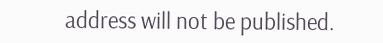address will not be published.